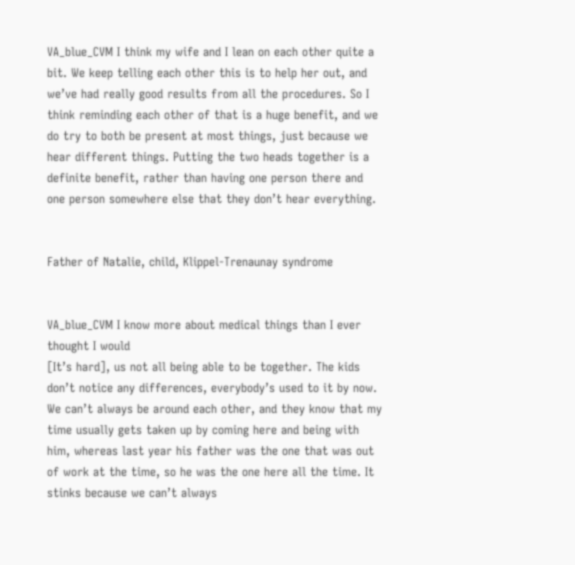VA_blue_CVM I think my wife and I lean on each other quite a bit. We keep telling each other this is to help her out, and we’ve had really good results from all the procedures. So I think reminding each other of that is a huge benefit, and we do try to both be present at most things, just because we hear different things. Putting the two heads together is a definite benefit, rather than having one person there and one person somewhere else that they don’t hear everything.


Father of Natalie, child, Klippel-Trenaunay syndrome


VA_blue_CVM I know more about medical things than I ever thought I would
[It’s hard], us not all being able to be together. The kids don’t notice any differences, everybody’s used to it by now. We can’t always be around each other, and they know that my time usually gets taken up by coming here and being with him, whereas last year his father was the one that was out of work at the time, so he was the one here all the time. It stinks because we can’t always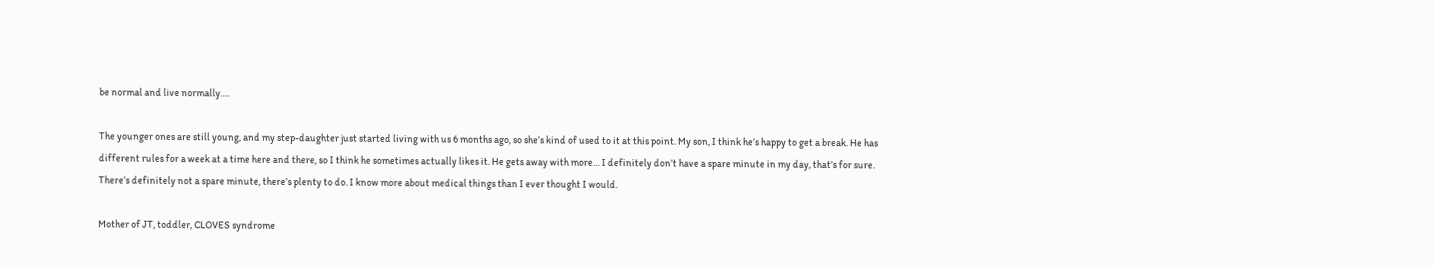be normal and live normally….

The younger ones are still young, and my step-daughter just started living with us 6 months ago, so she’s kind of used to it at this point. My son, I think he’s happy to get a break. He has different rules for a week at a time here and there, so I think he sometimes actually likes it. He gets away with more… I definitely don’t have a spare minute in my day, that’s for sure. There’s definitely not a spare minute, there’s plenty to do. I know more about medical things than I ever thought I would.

Mother of JT, toddler, CLOVES syndrome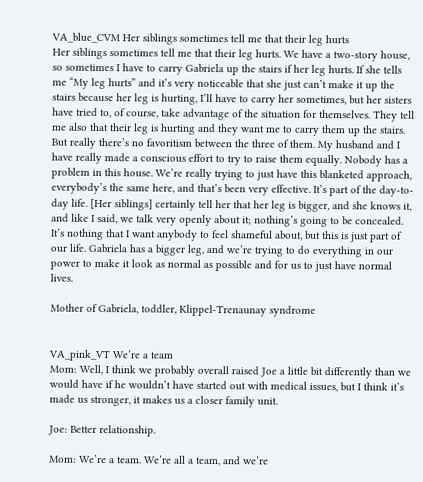VA_blue_CVM Her siblings sometimes tell me that their leg hurts
Her siblings sometimes tell me that their leg hurts. We have a two-story house, so sometimes I have to carry Gabriela up the stairs if her leg hurts. If she tells me “My leg hurts” and it’s very noticeable that she just can’t make it up the stairs because her leg is hurting, I’ll have to carry her sometimes, but her sisters have tried to, of course, take advantage of the situation for themselves. They tell me also that their leg is hurting and they want me to carry them up the stairs. But really there’s no favoritism between the three of them. My husband and I have really made a conscious effort to try to raise them equally. Nobody has a problem in this house. We’re really trying to just have this blanketed approach, everybody’s the same here, and that’s been very effective. It’s part of the day-to-day life. [Her siblings] certainly tell her that her leg is bigger, and she knows it, and like I said, we talk very openly about it; nothing’s going to be concealed. It’s nothing that I want anybody to feel shameful about, but this is just part of our life. Gabriela has a bigger leg, and we’re trying to do everything in our power to make it look as normal as possible and for us to just have normal lives.

Mother of Gabriela, toddler, Klippel-Trenaunay syndrome


VA_pink_VT We’re a team
Mom: Well, I think we probably overall raised Joe a little bit differently than we would have if he wouldn’t have started out with medical issues, but I think it’s made us stronger, it makes us a closer family unit.

Joe: Better relationship.

Mom: We’re a team. We’re all a team, and we’re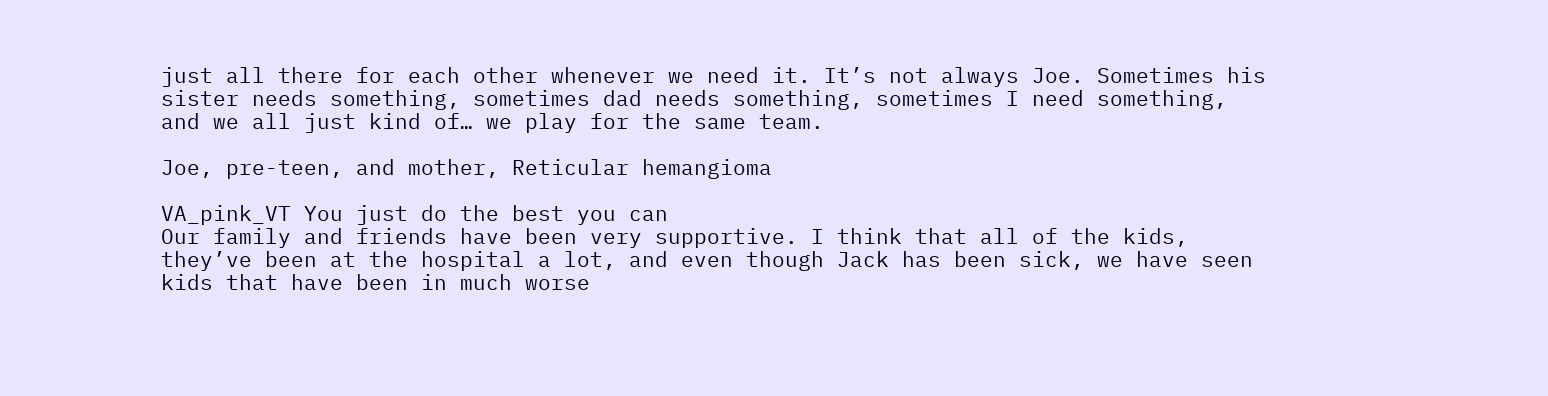just all there for each other whenever we need it. It’s not always Joe. Sometimes his sister needs something, sometimes dad needs something, sometimes I need something, and we all just kind of… we play for the same team.

Joe, pre-teen, and mother, Reticular hemangioma

VA_pink_VT You just do the best you can
Our family and friends have been very supportive. I think that all of the kids, they’ve been at the hospital a lot, and even though Jack has been sick, we have seen kids that have been in much worse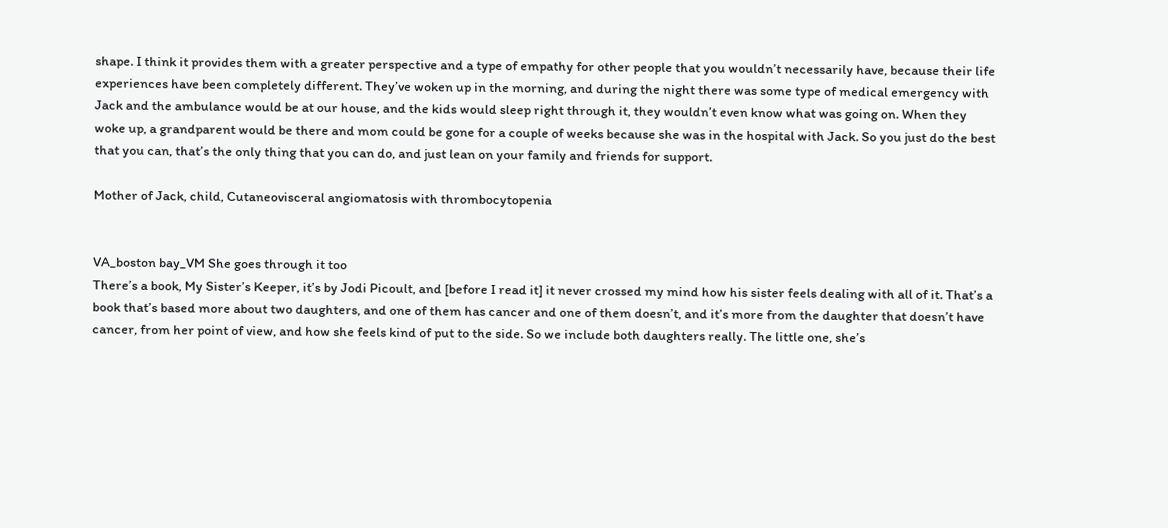shape. I think it provides them with a greater perspective and a type of empathy for other people that you wouldn’t necessarily have, because their life experiences have been completely different. They’ve woken up in the morning, and during the night there was some type of medical emergency with Jack and the ambulance would be at our house, and the kids would sleep right through it, they wouldn’t even know what was going on. When they woke up, a grandparent would be there and mom could be gone for a couple of weeks because she was in the hospital with Jack. So you just do the best that you can, that’s the only thing that you can do, and just lean on your family and friends for support.

Mother of Jack, child, Cutaneovisceral angiomatosis with thrombocytopenia


VA_boston bay_VM She goes through it too
There’s a book, My Sister’s Keeper, it’s by Jodi Picoult, and [before I read it] it never crossed my mind how his sister feels dealing with all of it. That’s a book that’s based more about two daughters, and one of them has cancer and one of them doesn’t, and it’s more from the daughter that doesn’t have cancer, from her point of view, and how she feels kind of put to the side. So we include both daughters really. The little one, she’s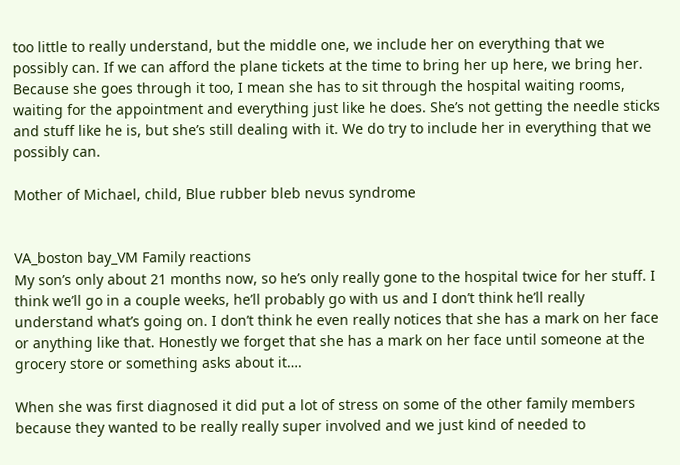too little to really understand, but the middle one, we include her on everything that we possibly can. If we can afford the plane tickets at the time to bring her up here, we bring her. Because she goes through it too, I mean she has to sit through the hospital waiting rooms, waiting for the appointment and everything just like he does. She’s not getting the needle sticks and stuff like he is, but she’s still dealing with it. We do try to include her in everything that we possibly can.

Mother of Michael, child, Blue rubber bleb nevus syndrome


VA_boston bay_VM Family reactions
My son’s only about 21 months now, so he’s only really gone to the hospital twice for her stuff. I think we’ll go in a couple weeks, he’ll probably go with us and I don’t think he’ll really understand what’s going on. I don’t think he even really notices that she has a mark on her face or anything like that. Honestly we forget that she has a mark on her face until someone at the grocery store or something asks about it….

When she was first diagnosed it did put a lot of stress on some of the other family members because they wanted to be really really super involved and we just kind of needed to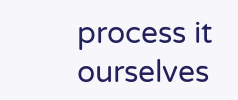process it ourselves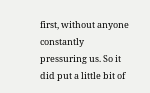first, without anyone constantly pressuring us. So it did put a little bit of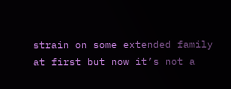strain on some extended family at first but now it’s not a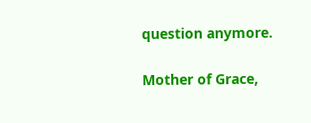question anymore.

Mother of Grace,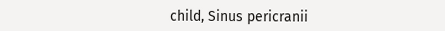child, Sinus pericranii